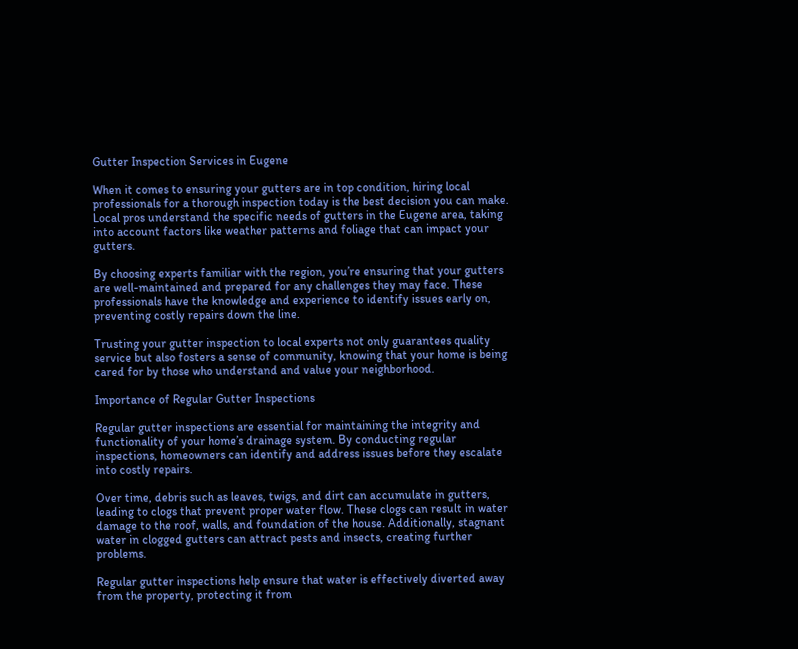Gutter Inspection Services in Eugene

When it comes to ensuring your gutters are in top condition, hiring local professionals for a thorough inspection today is the best decision you can make. Local pros understand the specific needs of gutters in the Eugene area, taking into account factors like weather patterns and foliage that can impact your gutters.

By choosing experts familiar with the region, you’re ensuring that your gutters are well-maintained and prepared for any challenges they may face. These professionals have the knowledge and experience to identify issues early on, preventing costly repairs down the line.

Trusting your gutter inspection to local experts not only guarantees quality service but also fosters a sense of community, knowing that your home is being cared for by those who understand and value your neighborhood.

Importance of Regular Gutter Inspections

Regular gutter inspections are essential for maintaining the integrity and functionality of your home’s drainage system. By conducting regular inspections, homeowners can identify and address issues before they escalate into costly repairs.

Over time, debris such as leaves, twigs, and dirt can accumulate in gutters, leading to clogs that prevent proper water flow. These clogs can result in water damage to the roof, walls, and foundation of the house. Additionally, stagnant water in clogged gutters can attract pests and insects, creating further problems.

Regular gutter inspections help ensure that water is effectively diverted away from the property, protecting it from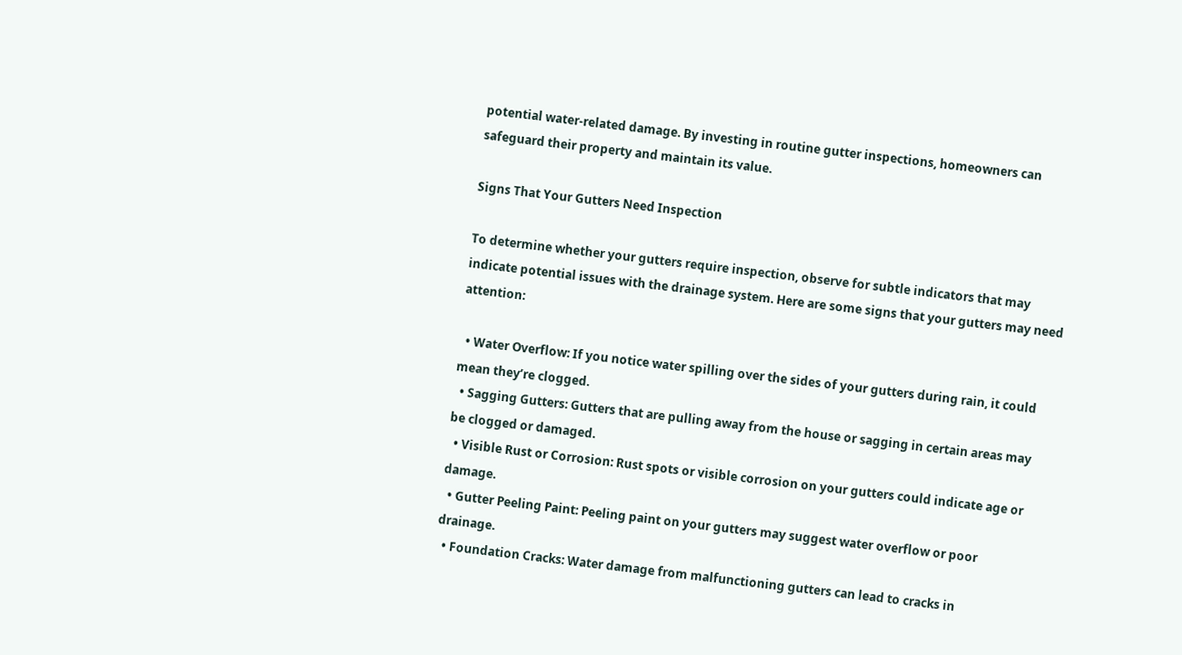potential water-related damage. By investing in routine gutter inspections, homeowners can safeguard their property and maintain its value.

Signs That Your Gutters Need Inspection

To determine whether your gutters require inspection, observe for subtle indicators that may indicate potential issues with the drainage system. Here are some signs that your gutters may need attention:

  • Water Overflow: If you notice water spilling over the sides of your gutters during rain, it could mean they’re clogged.
  • Sagging Gutters: Gutters that are pulling away from the house or sagging in certain areas may be clogged or damaged.
  • Visible Rust or Corrosion: Rust spots or visible corrosion on your gutters could indicate age or damage.
  • Gutter Peeling Paint: Peeling paint on your gutters may suggest water overflow or poor drainage.
  • Foundation Cracks: Water damage from malfunctioning gutters can lead to cracks in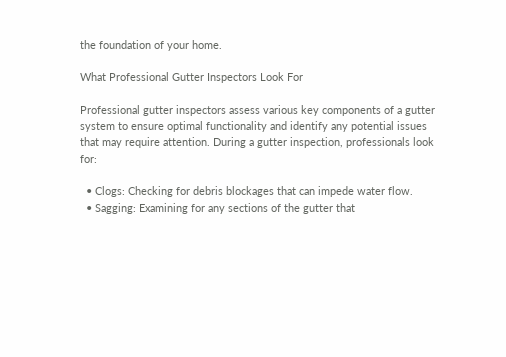the foundation of your home.

What Professional Gutter Inspectors Look For

Professional gutter inspectors assess various key components of a gutter system to ensure optimal functionality and identify any potential issues that may require attention. During a gutter inspection, professionals look for:

  • Clogs: Checking for debris blockages that can impede water flow.
  • Sagging: Examining for any sections of the gutter that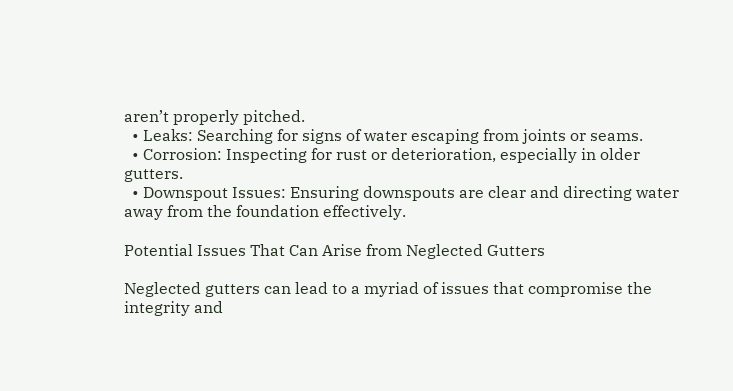aren’t properly pitched.
  • Leaks: Searching for signs of water escaping from joints or seams.
  • Corrosion: Inspecting for rust or deterioration, especially in older gutters.
  • Downspout Issues: Ensuring downspouts are clear and directing water away from the foundation effectively.

Potential Issues That Can Arise from Neglected Gutters

Neglected gutters can lead to a myriad of issues that compromise the integrity and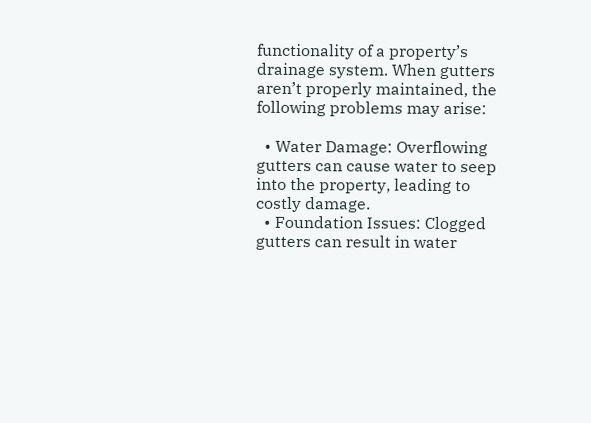functionality of a property’s drainage system. When gutters aren’t properly maintained, the following problems may arise:

  • Water Damage: Overflowing gutters can cause water to seep into the property, leading to costly damage.
  • Foundation Issues: Clogged gutters can result in water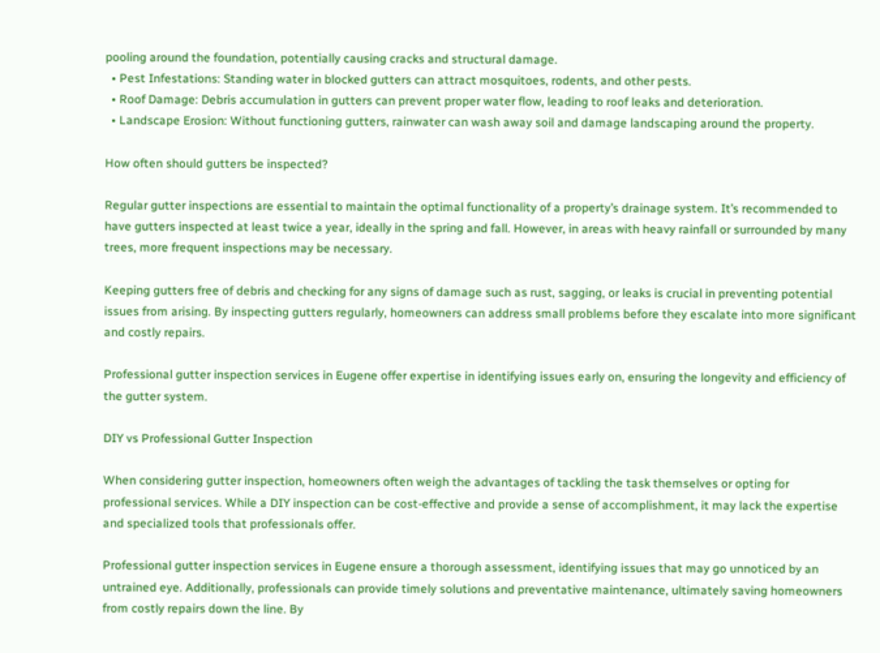pooling around the foundation, potentially causing cracks and structural damage.
  • Pest Infestations: Standing water in blocked gutters can attract mosquitoes, rodents, and other pests.
  • Roof Damage: Debris accumulation in gutters can prevent proper water flow, leading to roof leaks and deterioration.
  • Landscape Erosion: Without functioning gutters, rainwater can wash away soil and damage landscaping around the property.

How often should gutters be inspected?

Regular gutter inspections are essential to maintain the optimal functionality of a property’s drainage system. It’s recommended to have gutters inspected at least twice a year, ideally in the spring and fall. However, in areas with heavy rainfall or surrounded by many trees, more frequent inspections may be necessary.

Keeping gutters free of debris and checking for any signs of damage such as rust, sagging, or leaks is crucial in preventing potential issues from arising. By inspecting gutters regularly, homeowners can address small problems before they escalate into more significant and costly repairs.

Professional gutter inspection services in Eugene offer expertise in identifying issues early on, ensuring the longevity and efficiency of the gutter system.

DIY vs Professional Gutter Inspection

When considering gutter inspection, homeowners often weigh the advantages of tackling the task themselves or opting for professional services. While a DIY inspection can be cost-effective and provide a sense of accomplishment, it may lack the expertise and specialized tools that professionals offer.

Professional gutter inspection services in Eugene ensure a thorough assessment, identifying issues that may go unnoticed by an untrained eye. Additionally, professionals can provide timely solutions and preventative maintenance, ultimately saving homeowners from costly repairs down the line. By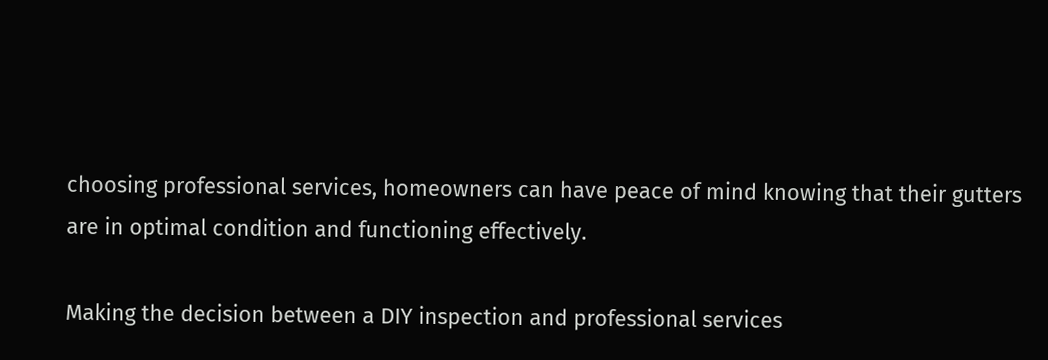choosing professional services, homeowners can have peace of mind knowing that their gutters are in optimal condition and functioning effectively.

Making the decision between a DIY inspection and professional services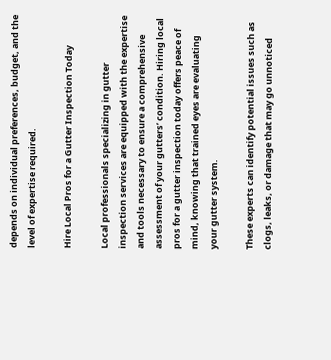depends on individual preferences, budget, and the level of expertise required.

Hire Local Pros for a Gutter Inspection Today

Local professionals specializing in gutter inspection services are equipped with the expertise and tools necessary to ensure a comprehensive assessment of your gutters’ condition. Hiring local pros for a gutter inspection today offers peace of mind, knowing that trained eyes are evaluating your gutter system.

These experts can identify potential issues such as clogs, leaks, or damage that may go unnoticed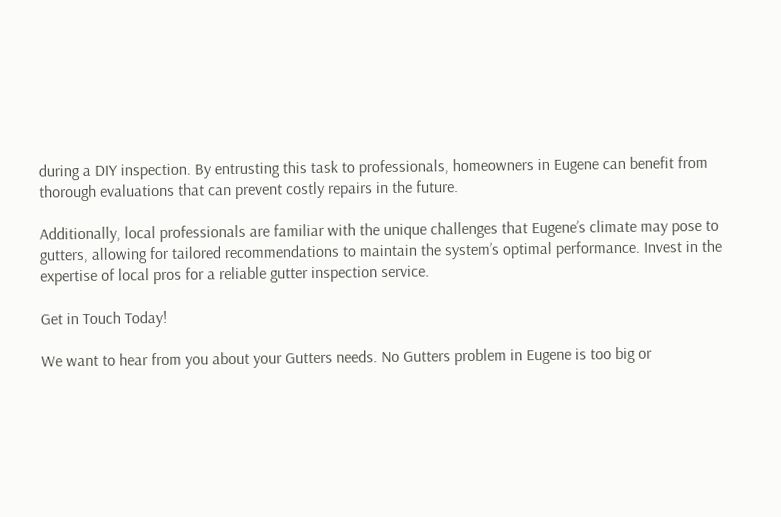during a DIY inspection. By entrusting this task to professionals, homeowners in Eugene can benefit from thorough evaluations that can prevent costly repairs in the future.

Additionally, local professionals are familiar with the unique challenges that Eugene’s climate may pose to gutters, allowing for tailored recommendations to maintain the system’s optimal performance. Invest in the expertise of local pros for a reliable gutter inspection service.

Get in Touch Today!

We want to hear from you about your Gutters needs. No Gutters problem in Eugene is too big or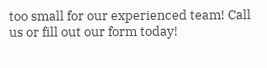too small for our experienced team! Call us or fill out our form today!